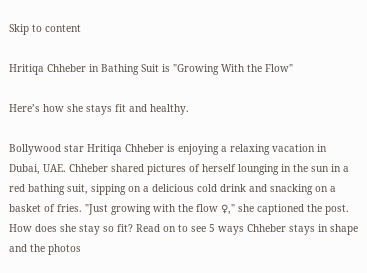Skip to content

Hritiqa Chheber in Bathing Suit is "Growing With the Flow"

Here’s how she stays fit and healthy.

Bollywood star Hritiqa Chheber is enjoying a relaxing vacation in Dubai, UAE. Chheber shared pictures of herself lounging in the sun in a red bathing suit, sipping on a delicious cold drink and snacking on a basket of fries. "Just growing with the flow ♀," she captioned the post. How does she stay so fit? Read on to see 5 ways Chheber stays in shape and the photos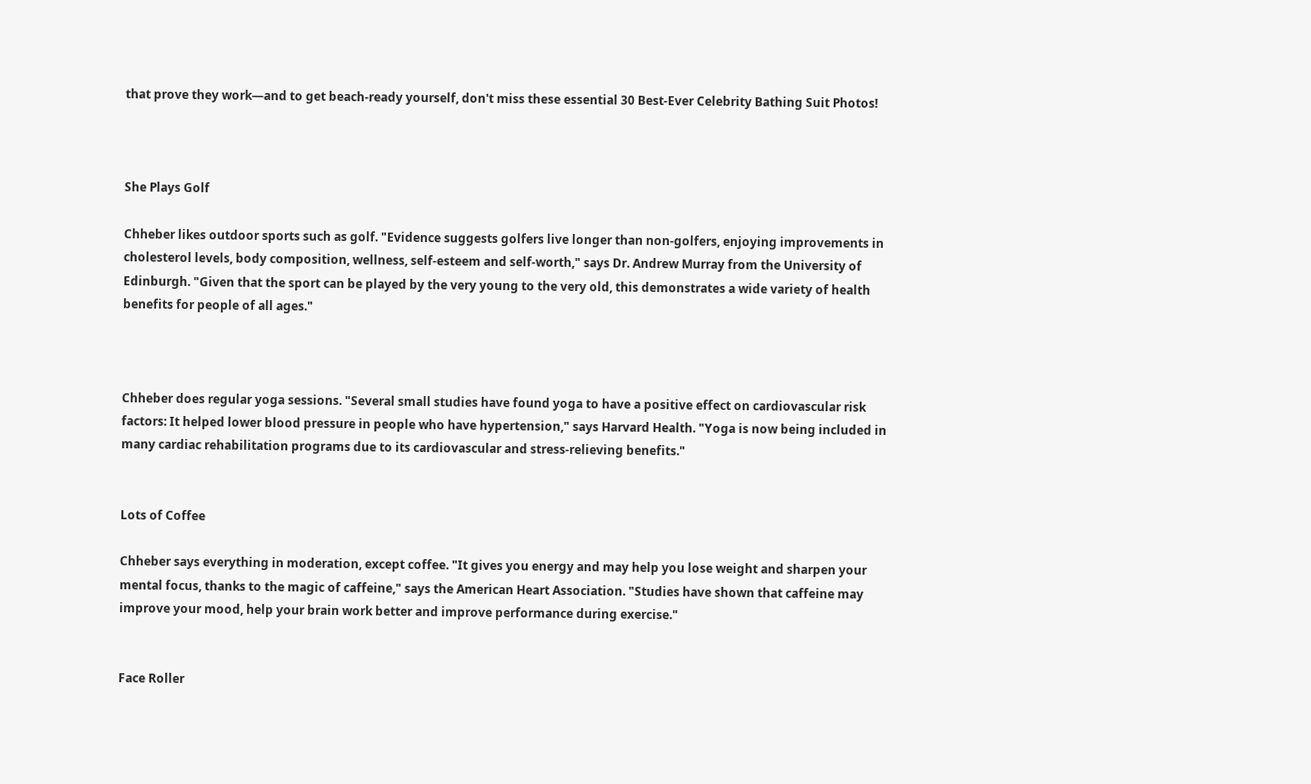that prove they work—and to get beach-ready yourself, don't miss these essential 30 Best-Ever Celebrity Bathing Suit Photos!



She Plays Golf

Chheber likes outdoor sports such as golf. "Evidence suggests golfers live longer than non-golfers, enjoying improvements in cholesterol levels, body composition, wellness, self-esteem and self-worth," says Dr. Andrew Murray from the University of Edinburgh. "Given that the sport can be played by the very young to the very old, this demonstrates a wide variety of health benefits for people of all ages."



Chheber does regular yoga sessions. "Several small studies have found yoga to have a positive effect on cardiovascular risk factors: It helped lower blood pressure in people who have hypertension," says Harvard Health. "Yoga is now being included in many cardiac rehabilitation programs due to its cardiovascular and stress-relieving benefits."


Lots of Coffee

Chheber says everything in moderation, except coffee. "It gives you energy and may help you lose weight and sharpen your mental focus, thanks to the magic of caffeine," says the American Heart Association. "Studies have shown that caffeine may improve your mood, help your brain work better and improve performance during exercise."


Face Roller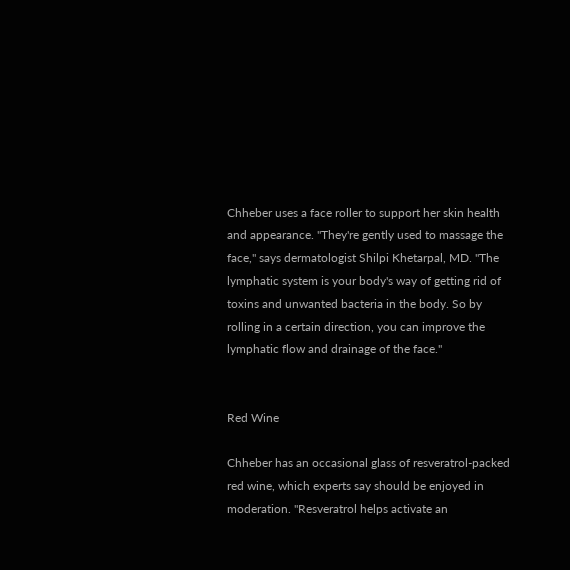Chheber uses a face roller to support her skin health and appearance. "They're gently used to massage the face," says dermatologist Shilpi Khetarpal, MD. "The lymphatic system is your body's way of getting rid of toxins and unwanted bacteria in the body. So by rolling in a certain direction, you can improve the lymphatic flow and drainage of the face."


Red Wine

Chheber has an occasional glass of resveratrol-packed red wine, which experts say should be enjoyed in moderation. "Resveratrol helps activate an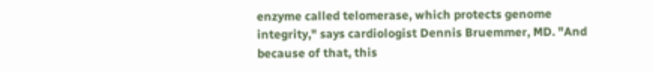enzyme called telomerase, which protects genome integrity," says cardiologist Dennis Bruemmer, MD. "And because of that, this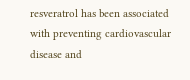resveratrol has been associated with preventing cardiovascular disease and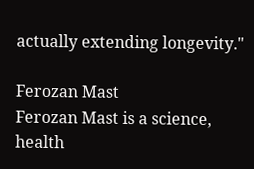actually extending longevity."

Ferozan Mast
Ferozan Mast is a science, health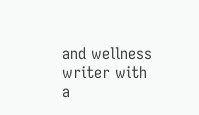and wellness writer with a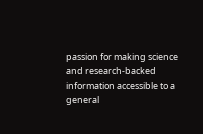passion for making science and research-backed information accessible to a general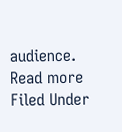audience. Read more
Filed Under